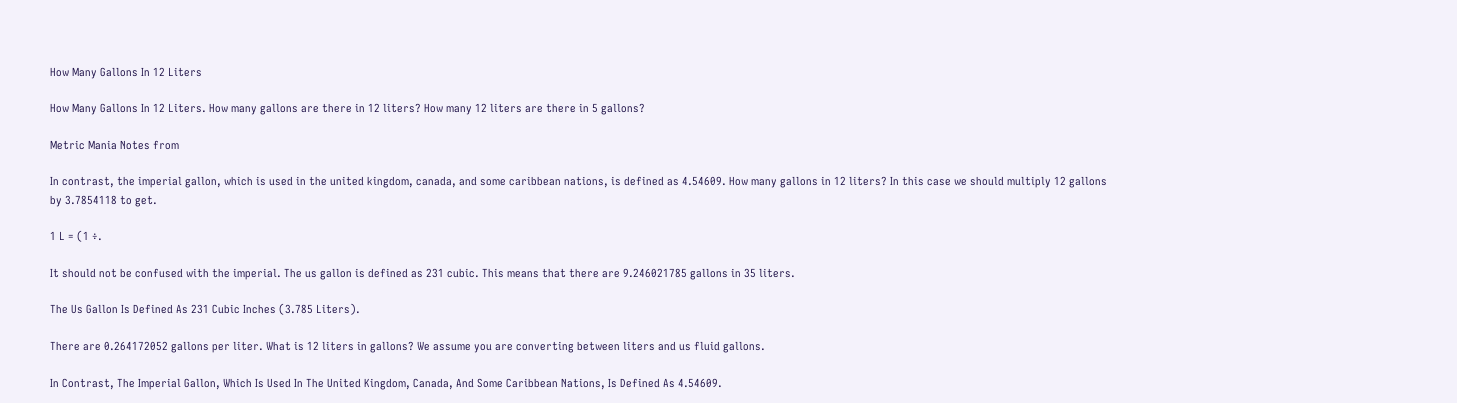How Many Gallons In 12 Liters

How Many Gallons In 12 Liters. How many gallons are there in 12 liters? How many 12 liters are there in 5 gallons?

Metric Mania Notes from

In contrast, the imperial gallon, which is used in the united kingdom, canada, and some caribbean nations, is defined as 4.54609. How many gallons in 12 liters? In this case we should multiply 12 gallons by 3.7854118 to get.

1 L = (1 ÷.

It should not be confused with the imperial. The us gallon is defined as 231 cubic. This means that there are 9.246021785 gallons in 35 liters.

The Us Gallon Is Defined As 231 Cubic Inches (3.785 Liters).

There are 0.264172052 gallons per liter. What is 12 liters in gallons? We assume you are converting between liters and us fluid gallons.

In Contrast, The Imperial Gallon, Which Is Used In The United Kingdom, Canada, And Some Caribbean Nations, Is Defined As 4.54609.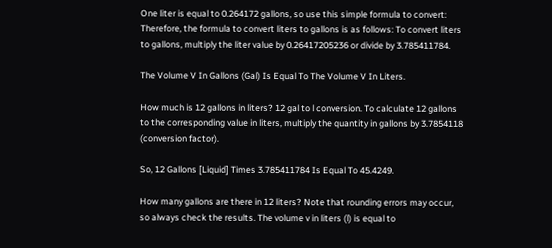One liter is equal to 0.264172 gallons, so use this simple formula to convert: Therefore, the formula to convert liters to gallons is as follows: To convert liters to gallons, multiply the liter value by 0.26417205236 or divide by 3.785411784.

The Volume V In Gallons (Gal) Is Equal To The Volume V In Liters.

How much is 12 gallons in liters? 12 gal to l conversion. To calculate 12 gallons to the corresponding value in liters, multiply the quantity in gallons by 3.7854118 (conversion factor).

So, 12 Gallons [Liquid] Times 3.785411784 Is Equal To 45.4249.

How many gallons are there in 12 liters? Note that rounding errors may occur, so always check the results. The volume v in liters (l) is equal to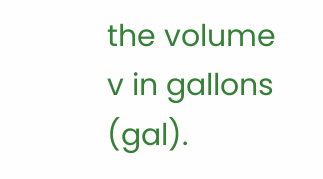the volume v in gallons (gal).